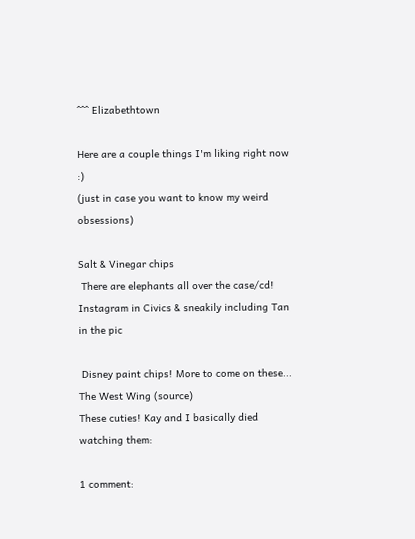^^^ Elizabethtown

Here are a couple things I'm liking right now :)
(just in case you want to know my weird obsessions)

Salt & Vinegar chips
 There are elephants all over the case/cd!
Instagram in Civics & sneakily including Tan in the pic

 Disney paint chips! More to come on these...
The West Wing (source)
These cuties! Kay and I basically died watching them:

1 comment: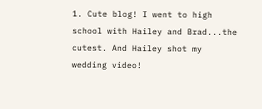1. Cute blog! I went to high school with Hailey and Brad...the cutest. And Hailey shot my wedding video!